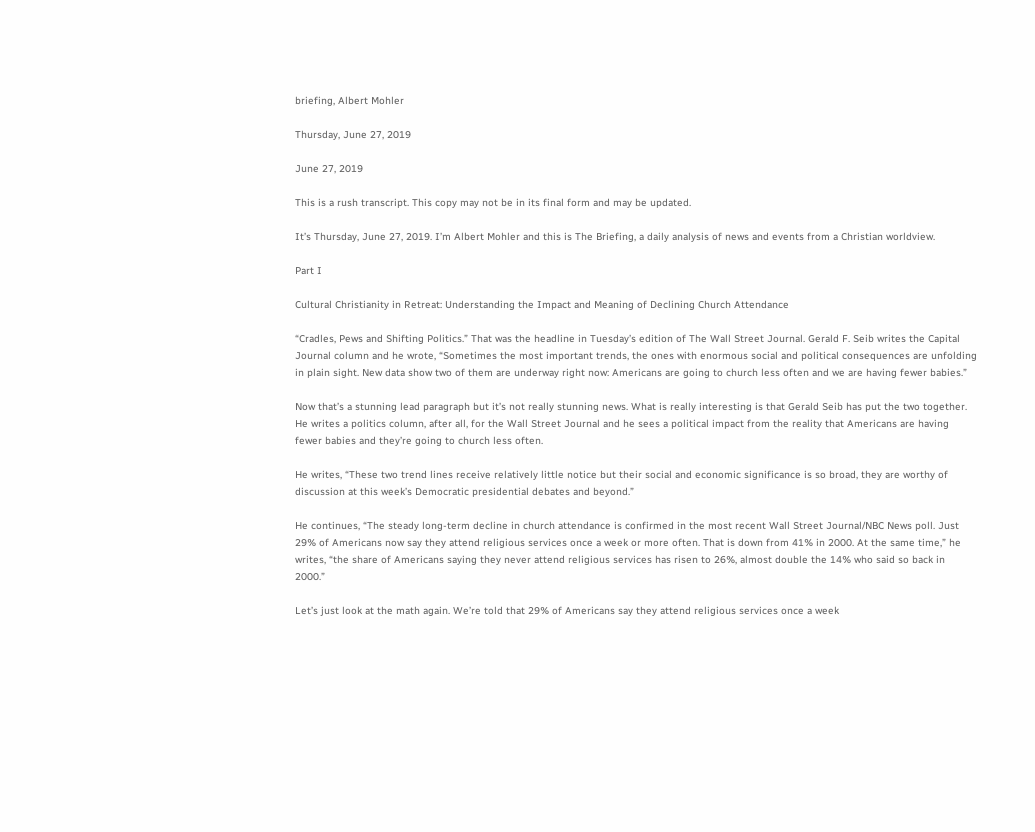briefing, Albert Mohler

Thursday, June 27, 2019

June 27, 2019

This is a rush transcript. This copy may not be in its final form and may be updated.

It’s Thursday, June 27, 2019. I’m Albert Mohler and this is The Briefing, a daily analysis of news and events from a Christian worldview.

Part I

Cultural Christianity in Retreat: Understanding the Impact and Meaning of Declining Church Attendance

“Cradles, Pews and Shifting Politics.” That was the headline in Tuesday’s edition of The Wall Street Journal. Gerald F. Seib writes the Capital Journal column and he wrote, “Sometimes the most important trends, the ones with enormous social and political consequences are unfolding in plain sight. New data show two of them are underway right now: Americans are going to church less often and we are having fewer babies.”

Now that’s a stunning lead paragraph but it’s not really stunning news. What is really interesting is that Gerald Seib has put the two together. He writes a politics column, after all, for the Wall Street Journal and he sees a political impact from the reality that Americans are having fewer babies and they’re going to church less often.

He writes, “These two trend lines receive relatively little notice but their social and economic significance is so broad, they are worthy of discussion at this week’s Democratic presidential debates and beyond.”

He continues, “The steady long-term decline in church attendance is confirmed in the most recent Wall Street Journal/NBC News poll. Just 29% of Americans now say they attend religious services once a week or more often. That is down from 41% in 2000. At the same time,” he writes, “the share of Americans saying they never attend religious services has risen to 26%, almost double the 14% who said so back in 2000.”

Let’s just look at the math again. We’re told that 29% of Americans say they attend religious services once a week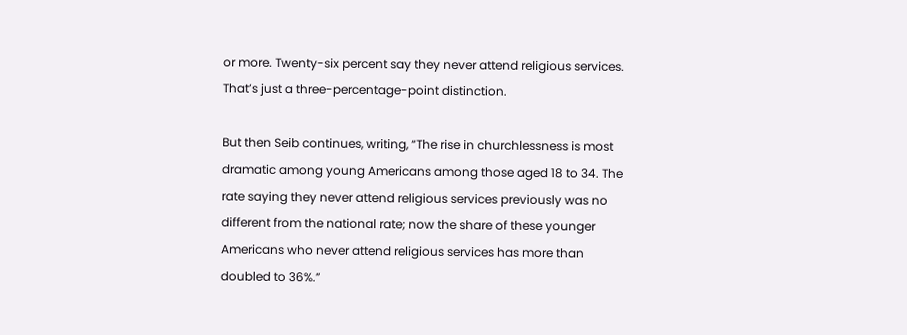or more. Twenty-six percent say they never attend religious services. That’s just a three-percentage-point distinction.

But then Seib continues, writing, “The rise in churchlessness is most dramatic among young Americans among those aged 18 to 34. The rate saying they never attend religious services previously was no different from the national rate; now the share of these younger Americans who never attend religious services has more than doubled to 36%.”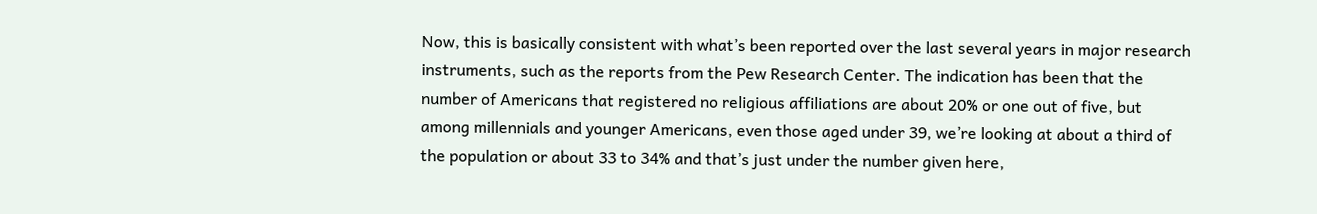Now, this is basically consistent with what’s been reported over the last several years in major research instruments, such as the reports from the Pew Research Center. The indication has been that the number of Americans that registered no religious affiliations are about 20% or one out of five, but among millennials and younger Americans, even those aged under 39, we’re looking at about a third of the population or about 33 to 34% and that’s just under the number given here,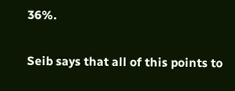36%.

Seib says that all of this points to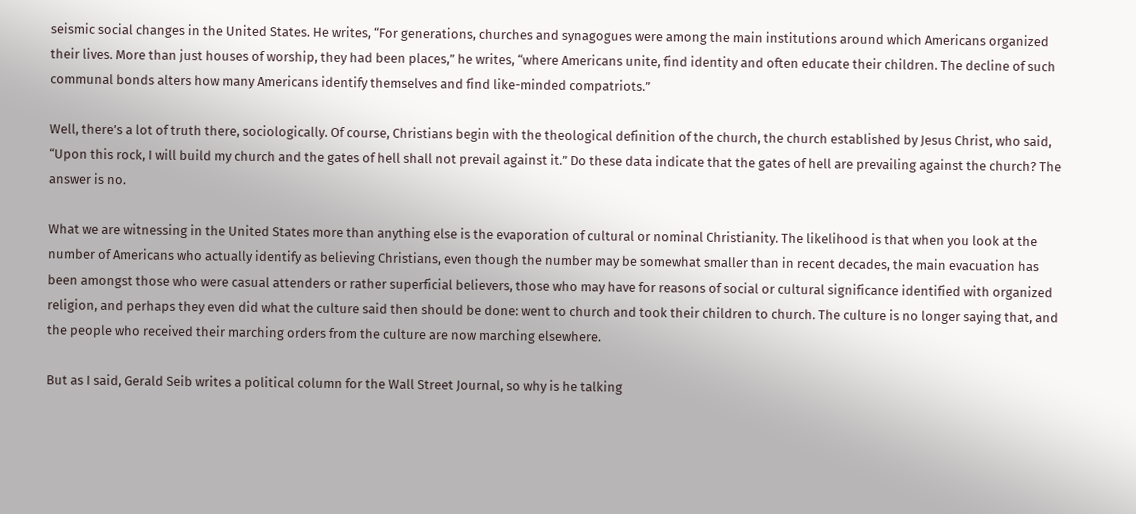seismic social changes in the United States. He writes, “For generations, churches and synagogues were among the main institutions around which Americans organized their lives. More than just houses of worship, they had been places,” he writes, “where Americans unite, find identity and often educate their children. The decline of such communal bonds alters how many Americans identify themselves and find like-minded compatriots.”

Well, there’s a lot of truth there, sociologically. Of course, Christians begin with the theological definition of the church, the church established by Jesus Christ, who said, “Upon this rock, I will build my church and the gates of hell shall not prevail against it.” Do these data indicate that the gates of hell are prevailing against the church? The answer is no.

What we are witnessing in the United States more than anything else is the evaporation of cultural or nominal Christianity. The likelihood is that when you look at the number of Americans who actually identify as believing Christians, even though the number may be somewhat smaller than in recent decades, the main evacuation has been amongst those who were casual attenders or rather superficial believers, those who may have for reasons of social or cultural significance identified with organized religion, and perhaps they even did what the culture said then should be done: went to church and took their children to church. The culture is no longer saying that, and the people who received their marching orders from the culture are now marching elsewhere.

But as I said, Gerald Seib writes a political column for the Wall Street Journal, so why is he talking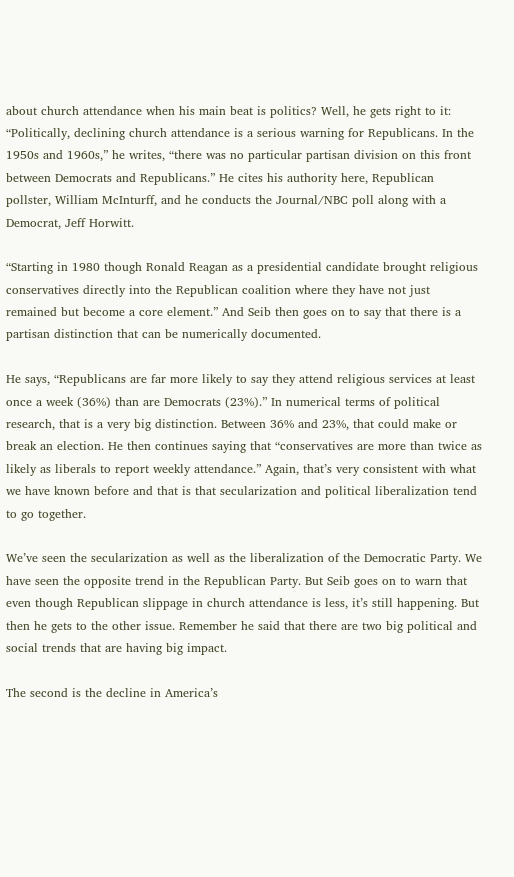about church attendance when his main beat is politics? Well, he gets right to it: “Politically, declining church attendance is a serious warning for Republicans. In the 1950s and 1960s,” he writes, “there was no particular partisan division on this front between Democrats and Republicans.” He cites his authority here, Republican pollster, William McInturff, and he conducts the Journal/NBC poll along with a Democrat, Jeff Horwitt.

“Starting in 1980 though Ronald Reagan as a presidential candidate brought religious conservatives directly into the Republican coalition where they have not just remained but become a core element.” And Seib then goes on to say that there is a partisan distinction that can be numerically documented.

He says, “Republicans are far more likely to say they attend religious services at least once a week (36%) than are Democrats (23%).” In numerical terms of political research, that is a very big distinction. Between 36% and 23%, that could make or break an election. He then continues saying that “conservatives are more than twice as likely as liberals to report weekly attendance.” Again, that’s very consistent with what we have known before and that is that secularization and political liberalization tend to go together.

We’ve seen the secularization as well as the liberalization of the Democratic Party. We have seen the opposite trend in the Republican Party. But Seib goes on to warn that even though Republican slippage in church attendance is less, it’s still happening. But then he gets to the other issue. Remember he said that there are two big political and social trends that are having big impact.

The second is the decline in America’s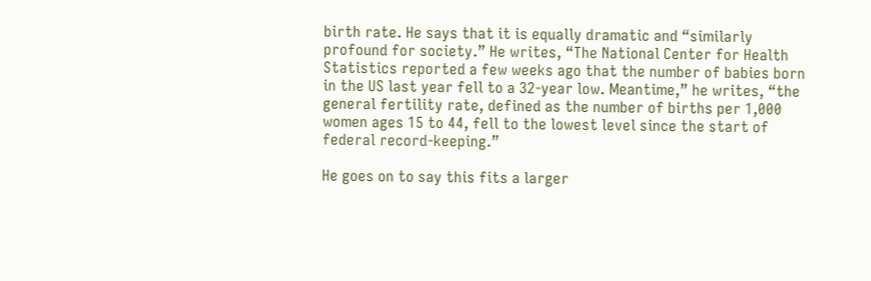birth rate. He says that it is equally dramatic and “similarly profound for society.” He writes, “The National Center for Health Statistics reported a few weeks ago that the number of babies born in the US last year fell to a 32-year low. Meantime,” he writes, “the general fertility rate, defined as the number of births per 1,000 women ages 15 to 44, fell to the lowest level since the start of federal record-keeping.”

He goes on to say this fits a larger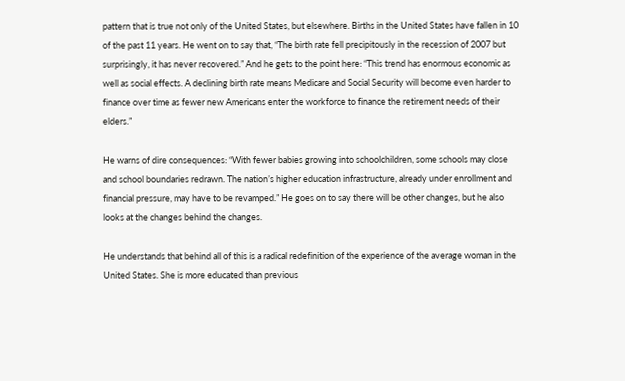pattern that is true not only of the United States, but elsewhere. Births in the United States have fallen in 10 of the past 11 years. He went on to say that, “The birth rate fell precipitously in the recession of 2007 but surprisingly, it has never recovered.” And he gets to the point here: “This trend has enormous economic as well as social effects. A declining birth rate means Medicare and Social Security will become even harder to finance over time as fewer new Americans enter the workforce to finance the retirement needs of their elders.”

He warns of dire consequences: “With fewer babies growing into schoolchildren, some schools may close and school boundaries redrawn. The nation’s higher education infrastructure, already under enrollment and financial pressure, may have to be revamped.” He goes on to say there will be other changes, but he also looks at the changes behind the changes.

He understands that behind all of this is a radical redefinition of the experience of the average woman in the United States. She is more educated than previous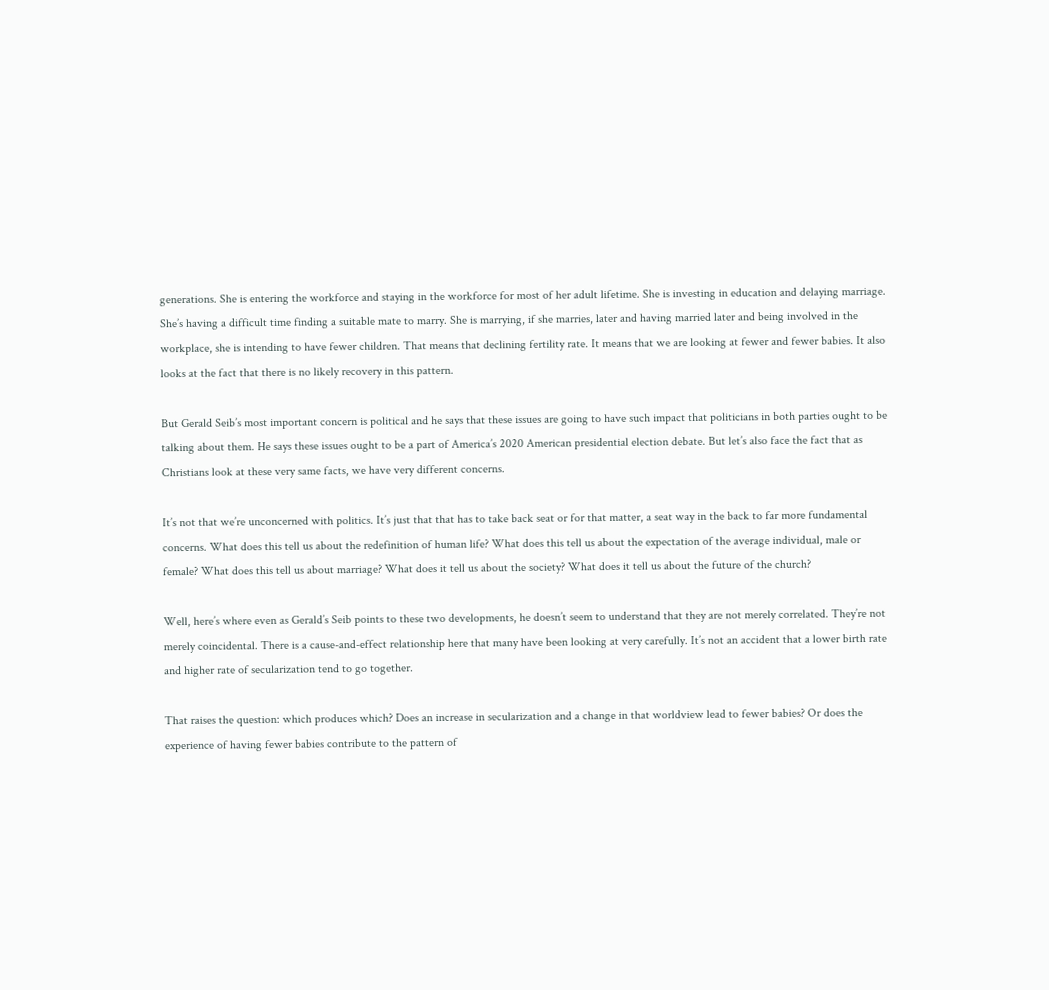generations. She is entering the workforce and staying in the workforce for most of her adult lifetime. She is investing in education and delaying marriage. She’s having a difficult time finding a suitable mate to marry. She is marrying, if she marries, later and having married later and being involved in the workplace, she is intending to have fewer children. That means that declining fertility rate. It means that we are looking at fewer and fewer babies. It also looks at the fact that there is no likely recovery in this pattern.

But Gerald Seib’s most important concern is political and he says that these issues are going to have such impact that politicians in both parties ought to be talking about them. He says these issues ought to be a part of America’s 2020 American presidential election debate. But let’s also face the fact that as Christians look at these very same facts, we have very different concerns.

It’s not that we’re unconcerned with politics. It’s just that that has to take back seat or for that matter, a seat way in the back to far more fundamental concerns. What does this tell us about the redefinition of human life? What does this tell us about the expectation of the average individual, male or female? What does this tell us about marriage? What does it tell us about the society? What does it tell us about the future of the church?

Well, here’s where even as Gerald’s Seib points to these two developments, he doesn’t seem to understand that they are not merely correlated. They’re not merely coincidental. There is a cause-and-effect relationship here that many have been looking at very carefully. It’s not an accident that a lower birth rate and higher rate of secularization tend to go together.

That raises the question: which produces which? Does an increase in secularization and a change in that worldview lead to fewer babies? Or does the experience of having fewer babies contribute to the pattern of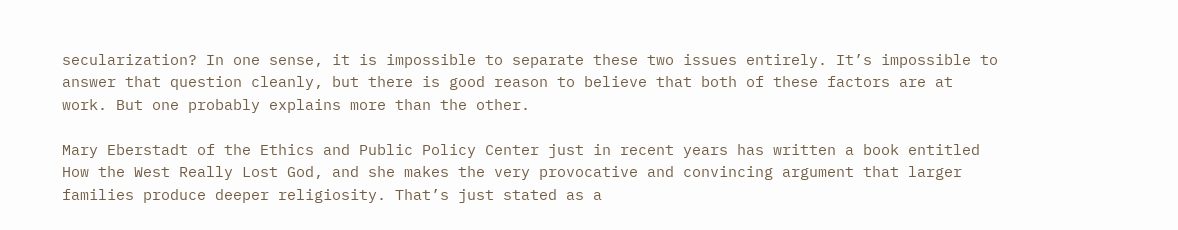secularization? In one sense, it is impossible to separate these two issues entirely. It’s impossible to answer that question cleanly, but there is good reason to believe that both of these factors are at work. But one probably explains more than the other.

Mary Eberstadt of the Ethics and Public Policy Center just in recent years has written a book entitled How the West Really Lost God, and she makes the very provocative and convincing argument that larger families produce deeper religiosity. That’s just stated as a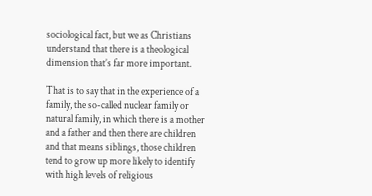sociological fact, but we as Christians understand that there is a theological dimension that’s far more important.

That is to say that in the experience of a family, the so-called nuclear family or natural family, in which there is a mother and a father and then there are children and that means siblings, those children tend to grow up more likely to identify with high levels of religious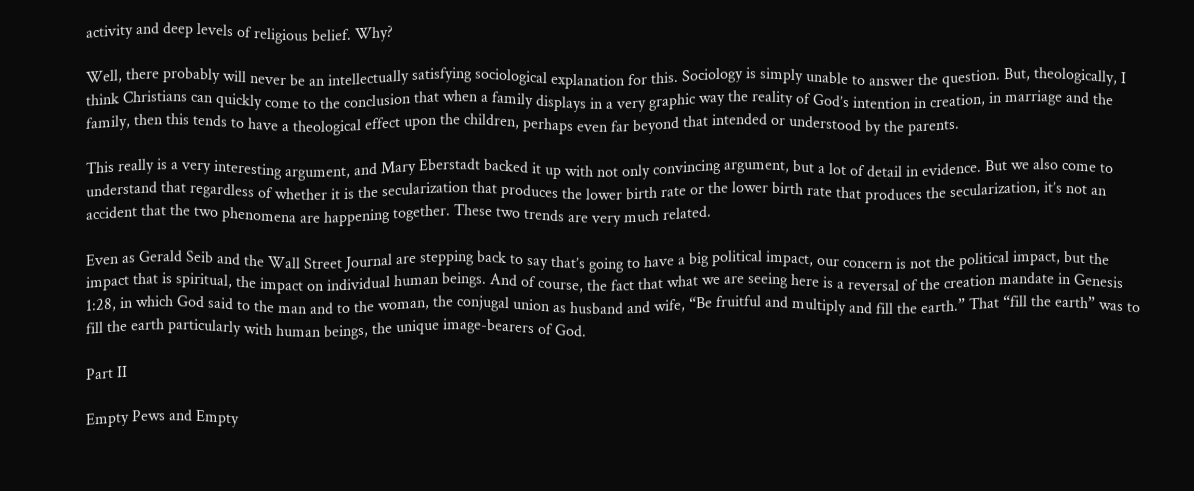activity and deep levels of religious belief. Why?

Well, there probably will never be an intellectually satisfying sociological explanation for this. Sociology is simply unable to answer the question. But, theologically, I think Christians can quickly come to the conclusion that when a family displays in a very graphic way the reality of God’s intention in creation, in marriage and the family, then this tends to have a theological effect upon the children, perhaps even far beyond that intended or understood by the parents.

This really is a very interesting argument, and Mary Eberstadt backed it up with not only convincing argument, but a lot of detail in evidence. But we also come to understand that regardless of whether it is the secularization that produces the lower birth rate or the lower birth rate that produces the secularization, it’s not an accident that the two phenomena are happening together. These two trends are very much related.

Even as Gerald Seib and the Wall Street Journal are stepping back to say that’s going to have a big political impact, our concern is not the political impact, but the impact that is spiritual, the impact on individual human beings. And of course, the fact that what we are seeing here is a reversal of the creation mandate in Genesis 1:28, in which God said to the man and to the woman, the conjugal union as husband and wife, “Be fruitful and multiply and fill the earth.” That “fill the earth” was to fill the earth particularly with human beings, the unique image-bearers of God.

Part II

Empty Pews and Empty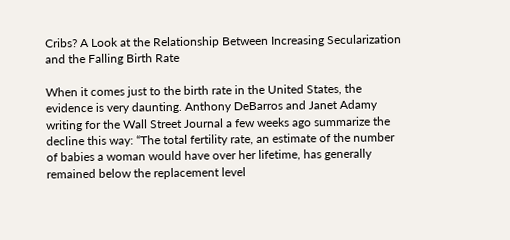Cribs? A Look at the Relationship Between Increasing Secularization and the Falling Birth Rate

When it comes just to the birth rate in the United States, the evidence is very daunting. Anthony DeBarros and Janet Adamy writing for the Wall Street Journal a few weeks ago summarize the decline this way: “The total fertility rate, an estimate of the number of babies a woman would have over her lifetime, has generally remained below the replacement level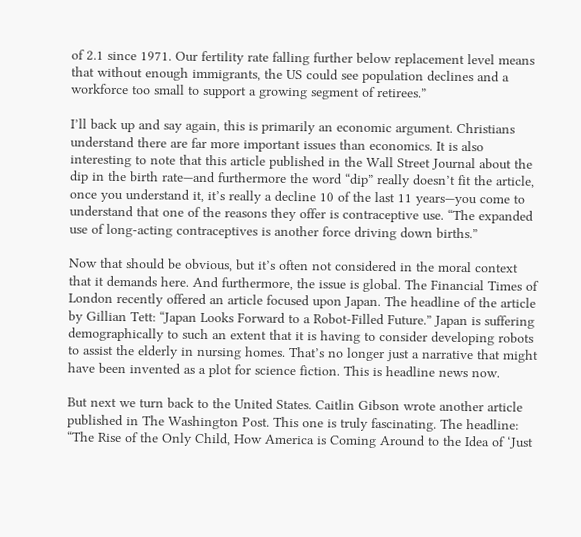of 2.1 since 1971. Our fertility rate falling further below replacement level means that without enough immigrants, the US could see population declines and a workforce too small to support a growing segment of retirees.”

I’ll back up and say again, this is primarily an economic argument. Christians understand there are far more important issues than economics. It is also interesting to note that this article published in the Wall Street Journal about the dip in the birth rate—and furthermore the word “dip” really doesn’t fit the article, once you understand it, it’s really a decline 10 of the last 11 years—you come to understand that one of the reasons they offer is contraceptive use. “The expanded use of long-acting contraceptives is another force driving down births.”

Now that should be obvious, but it’s often not considered in the moral context that it demands here. And furthermore, the issue is global. The Financial Times of London recently offered an article focused upon Japan. The headline of the article by Gillian Tett: “Japan Looks Forward to a Robot-Filled Future.” Japan is suffering demographically to such an extent that it is having to consider developing robots to assist the elderly in nursing homes. That’s no longer just a narrative that might have been invented as a plot for science fiction. This is headline news now.

But next we turn back to the United States. Caitlin Gibson wrote another article published in The Washington Post. This one is truly fascinating. The headline: “The Rise of the Only Child, How America is Coming Around to the Idea of ‘Just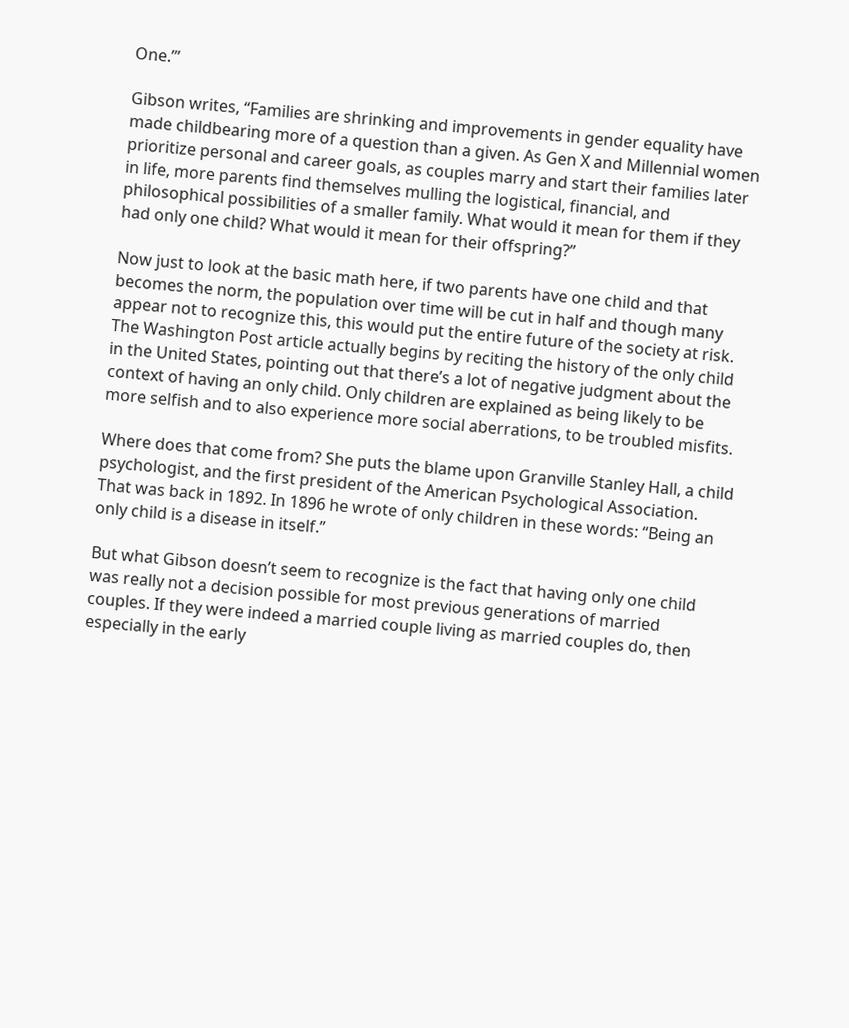One.’”

Gibson writes, “Families are shrinking and improvements in gender equality have made childbearing more of a question than a given. As Gen X and Millennial women prioritize personal and career goals, as couples marry and start their families later in life, more parents find themselves mulling the logistical, financial, and philosophical possibilities of a smaller family. What would it mean for them if they had only one child? What would it mean for their offspring?”

Now just to look at the basic math here, if two parents have one child and that becomes the norm, the population over time will be cut in half and though many appear not to recognize this, this would put the entire future of the society at risk. The Washington Post article actually begins by reciting the history of the only child in the United States, pointing out that there’s a lot of negative judgment about the context of having an only child. Only children are explained as being likely to be more selfish and to also experience more social aberrations, to be troubled misfits.

Where does that come from? She puts the blame upon Granville Stanley Hall, a child psychologist, and the first president of the American Psychological Association. That was back in 1892. In 1896 he wrote of only children in these words: “Being an only child is a disease in itself.”

But what Gibson doesn’t seem to recognize is the fact that having only one child was really not a decision possible for most previous generations of married couples. If they were indeed a married couple living as married couples do, then especially in the early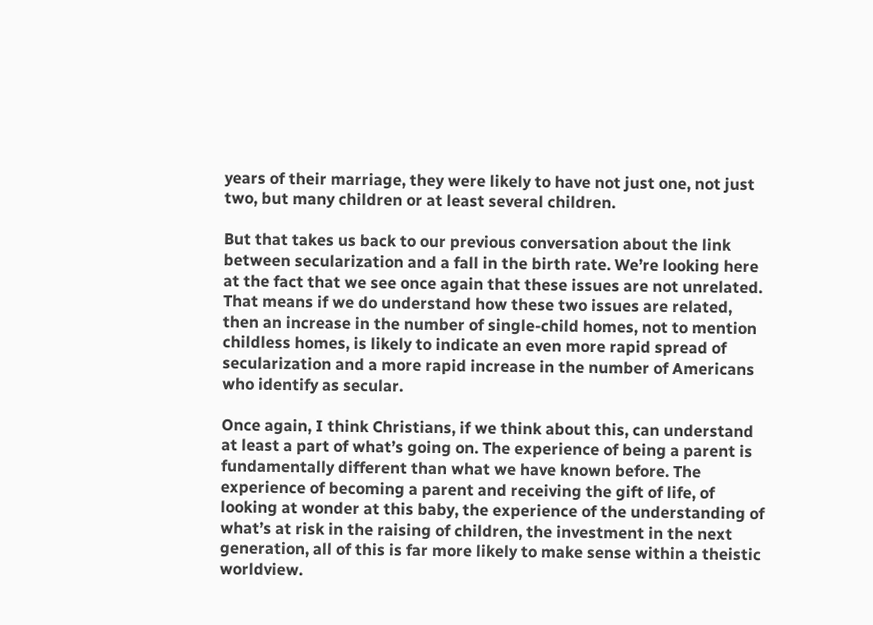years of their marriage, they were likely to have not just one, not just two, but many children or at least several children.

But that takes us back to our previous conversation about the link between secularization and a fall in the birth rate. We’re looking here at the fact that we see once again that these issues are not unrelated. That means if we do understand how these two issues are related, then an increase in the number of single-child homes, not to mention childless homes, is likely to indicate an even more rapid spread of secularization and a more rapid increase in the number of Americans who identify as secular.

Once again, I think Christians, if we think about this, can understand at least a part of what’s going on. The experience of being a parent is fundamentally different than what we have known before. The experience of becoming a parent and receiving the gift of life, of looking at wonder at this baby, the experience of the understanding of what’s at risk in the raising of children, the investment in the next generation, all of this is far more likely to make sense within a theistic worldview.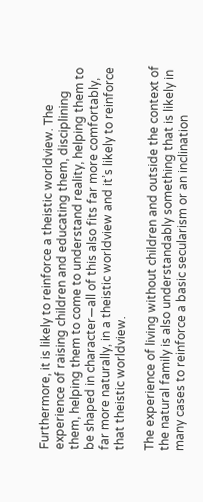Furthermore, it is likely to reinforce a theistic worldview. The experience of raising children and educating them, disciplining them, helping them to come to understand reality, helping them to be shaped in character—all of this also fits far more comfortably, far more naturally, in a theistic worldview and it’s likely to reinforce that theistic worldview.

The experience of living without children and outside the context of the natural family is also understandably something that is likely in many cases to reinforce a basic secularism or an inclination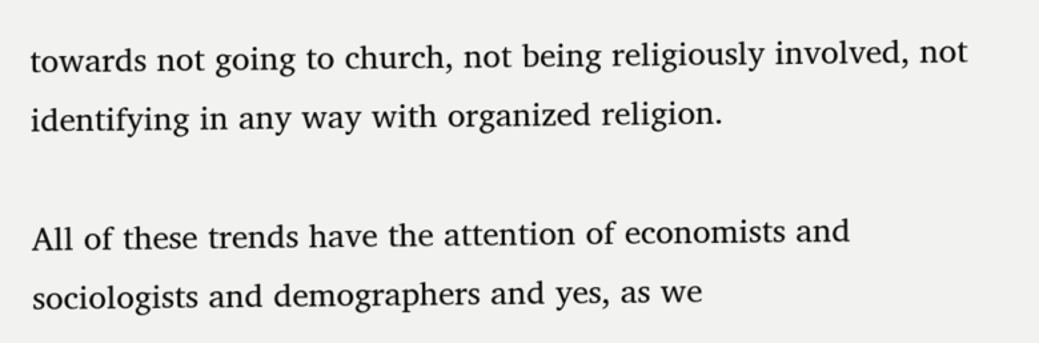towards not going to church, not being religiously involved, not identifying in any way with organized religion.

All of these trends have the attention of economists and sociologists and demographers and yes, as we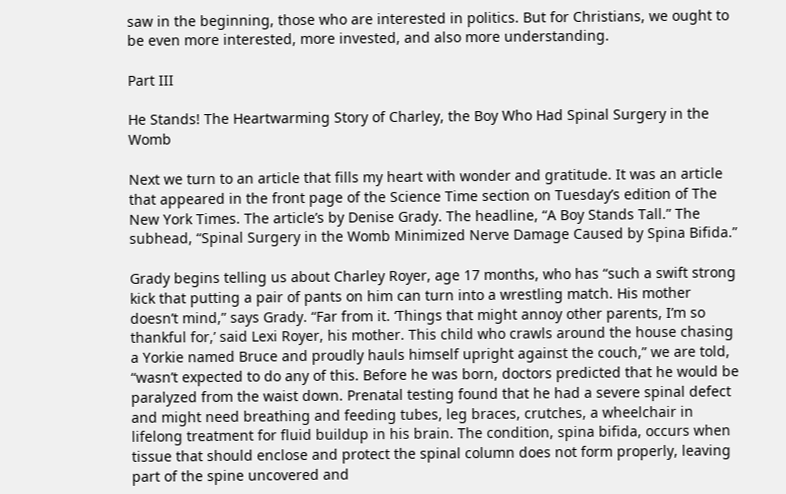saw in the beginning, those who are interested in politics. But for Christians, we ought to be even more interested, more invested, and also more understanding.

Part III

He Stands! The Heartwarming Story of Charley, the Boy Who Had Spinal Surgery in the Womb

Next we turn to an article that fills my heart with wonder and gratitude. It was an article that appeared in the front page of the Science Time section on Tuesday’s edition of The New York Times. The article’s by Denise Grady. The headline, “A Boy Stands Tall.” The subhead, “Spinal Surgery in the Womb Minimized Nerve Damage Caused by Spina Bifida.”

Grady begins telling us about Charley Royer, age 17 months, who has “such a swift strong kick that putting a pair of pants on him can turn into a wrestling match. His mother doesn’t mind,” says Grady. “Far from it. ‘Things that might annoy other parents, I’m so thankful for,’ said Lexi Royer, his mother. This child who crawls around the house chasing a Yorkie named Bruce and proudly hauls himself upright against the couch,” we are told, “wasn’t expected to do any of this. Before he was born, doctors predicted that he would be paralyzed from the waist down. Prenatal testing found that he had a severe spinal defect and might need breathing and feeding tubes, leg braces, crutches, a wheelchair in lifelong treatment for fluid buildup in his brain. The condition, spina bifida, occurs when tissue that should enclose and protect the spinal column does not form properly, leaving part of the spine uncovered and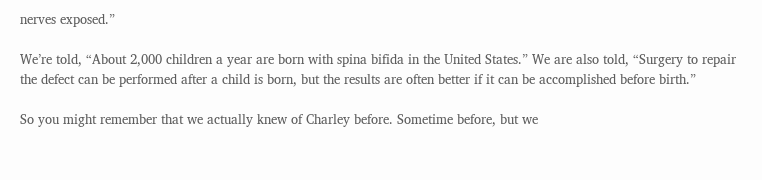nerves exposed.”

We’re told, “About 2,000 children a year are born with spina bifida in the United States.” We are also told, “Surgery to repair the defect can be performed after a child is born, but the results are often better if it can be accomplished before birth.”

So you might remember that we actually knew of Charley before. Sometime before, but we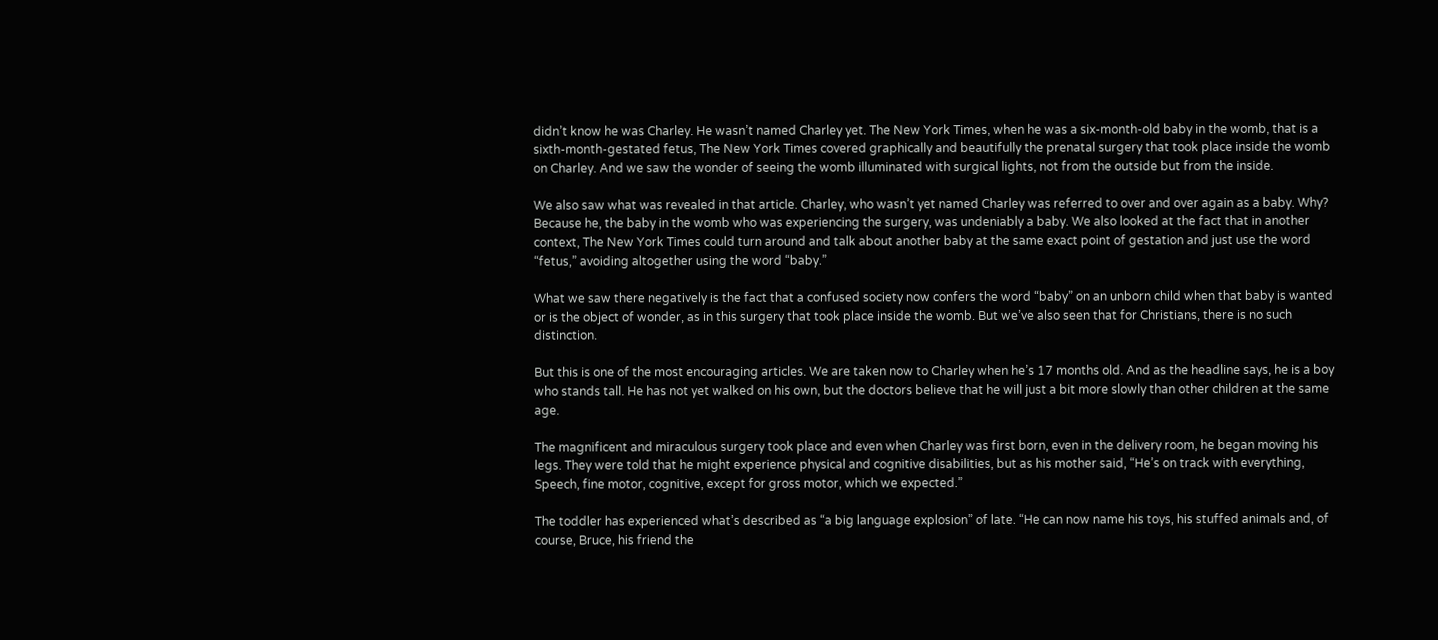didn’t know he was Charley. He wasn’t named Charley yet. The New York Times, when he was a six-month-old baby in the womb, that is a sixth-month-gestated fetus, The New York Times covered graphically and beautifully the prenatal surgery that took place inside the womb on Charley. And we saw the wonder of seeing the womb illuminated with surgical lights, not from the outside but from the inside.

We also saw what was revealed in that article. Charley, who wasn’t yet named Charley was referred to over and over again as a baby. Why? Because he, the baby in the womb who was experiencing the surgery, was undeniably a baby. We also looked at the fact that in another context, The New York Times could turn around and talk about another baby at the same exact point of gestation and just use the word “fetus,” avoiding altogether using the word “baby.”

What we saw there negatively is the fact that a confused society now confers the word “baby” on an unborn child when that baby is wanted or is the object of wonder, as in this surgery that took place inside the womb. But we’ve also seen that for Christians, there is no such distinction.

But this is one of the most encouraging articles. We are taken now to Charley when he’s 17 months old. And as the headline says, he is a boy who stands tall. He has not yet walked on his own, but the doctors believe that he will just a bit more slowly than other children at the same age.

The magnificent and miraculous surgery took place and even when Charley was first born, even in the delivery room, he began moving his legs. They were told that he might experience physical and cognitive disabilities, but as his mother said, “He’s on track with everything, Speech, fine motor, cognitive, except for gross motor, which we expected.”

The toddler has experienced what’s described as “a big language explosion” of late. “He can now name his toys, his stuffed animals and, of course, Bruce, his friend the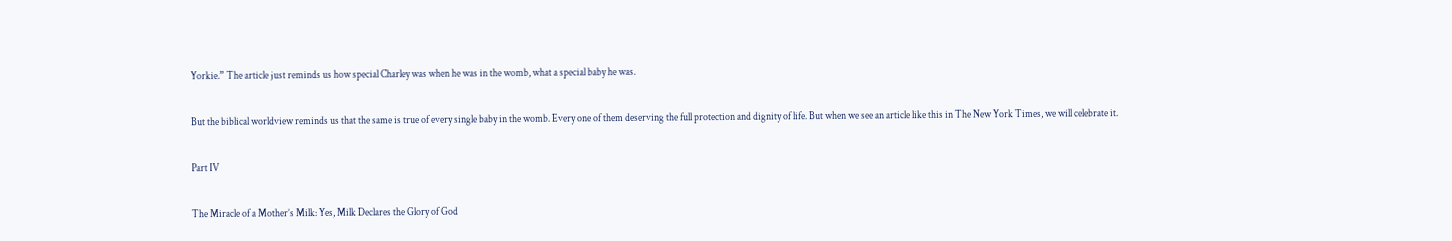Yorkie.” The article just reminds us how special Charley was when he was in the womb, what a special baby he was.

But the biblical worldview reminds us that the same is true of every single baby in the womb. Every one of them deserving the full protection and dignity of life. But when we see an article like this in The New York Times, we will celebrate it.

Part IV

The Miracle of a Mother’s Milk: Yes, Milk Declares the Glory of God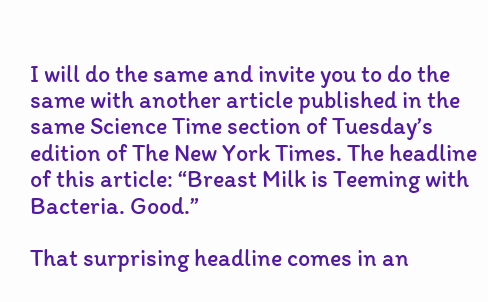I will do the same and invite you to do the same with another article published in the same Science Time section of Tuesday’s edition of The New York Times. The headline of this article: “Breast Milk is Teeming with Bacteria. Good.”

That surprising headline comes in an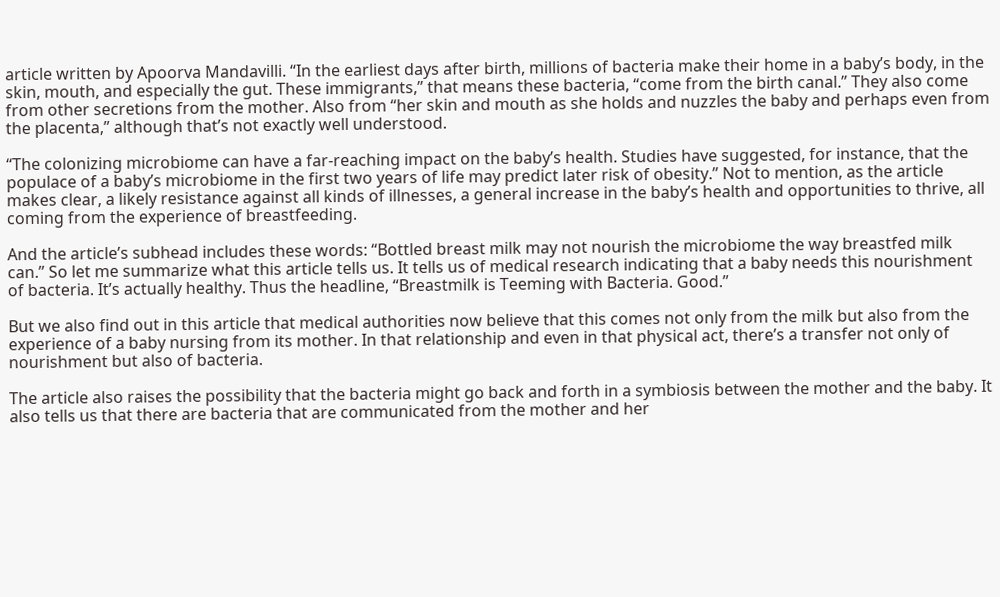article written by Apoorva Mandavilli. “In the earliest days after birth, millions of bacteria make their home in a baby’s body, in the skin, mouth, and especially the gut. These immigrants,” that means these bacteria, “come from the birth canal.” They also come from other secretions from the mother. Also from “her skin and mouth as she holds and nuzzles the baby and perhaps even from the placenta,” although that’s not exactly well understood.

“The colonizing microbiome can have a far-reaching impact on the baby’s health. Studies have suggested, for instance, that the populace of a baby’s microbiome in the first two years of life may predict later risk of obesity.” Not to mention, as the article makes clear, a likely resistance against all kinds of illnesses, a general increase in the baby’s health and opportunities to thrive, all coming from the experience of breastfeeding.

And the article’s subhead includes these words: “Bottled breast milk may not nourish the microbiome the way breastfed milk can.” So let me summarize what this article tells us. It tells us of medical research indicating that a baby needs this nourishment of bacteria. It’s actually healthy. Thus the headline, “Breastmilk is Teeming with Bacteria. Good.”

But we also find out in this article that medical authorities now believe that this comes not only from the milk but also from the experience of a baby nursing from its mother. In that relationship and even in that physical act, there’s a transfer not only of nourishment but also of bacteria.

The article also raises the possibility that the bacteria might go back and forth in a symbiosis between the mother and the baby. It also tells us that there are bacteria that are communicated from the mother and her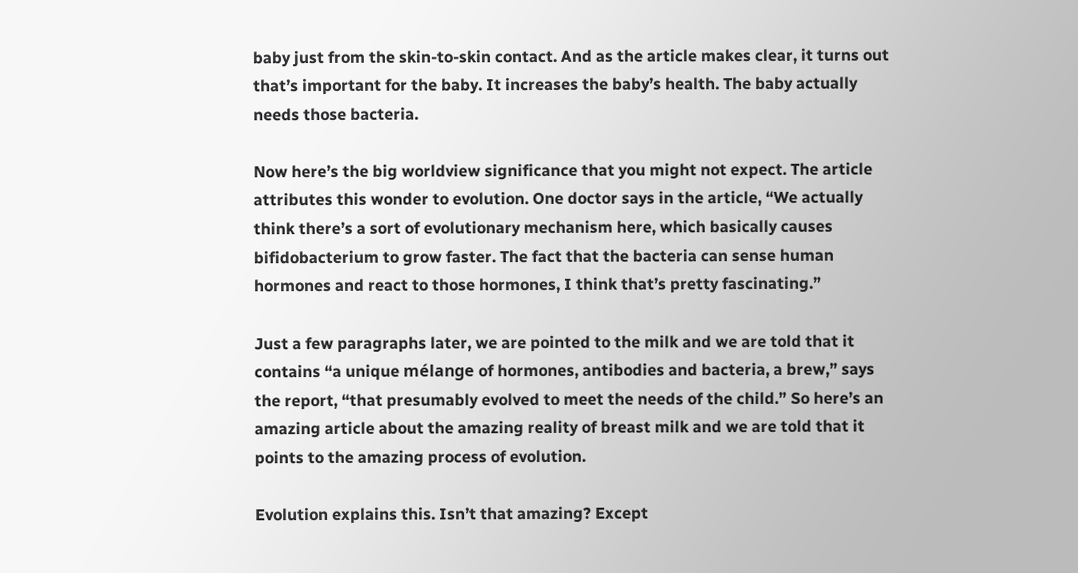baby just from the skin-to-skin contact. And as the article makes clear, it turns out that’s important for the baby. It increases the baby’s health. The baby actually needs those bacteria.

Now here’s the big worldview significance that you might not expect. The article attributes this wonder to evolution. One doctor says in the article, “We actually think there’s a sort of evolutionary mechanism here, which basically causes bifidobacterium to grow faster. The fact that the bacteria can sense human hormones and react to those hormones, I think that’s pretty fascinating.”

Just a few paragraphs later, we are pointed to the milk and we are told that it contains “a unique mélange of hormones, antibodies and bacteria, a brew,” says the report, “that presumably evolved to meet the needs of the child.” So here’s an amazing article about the amazing reality of breast milk and we are told that it points to the amazing process of evolution.

Evolution explains this. Isn’t that amazing? Except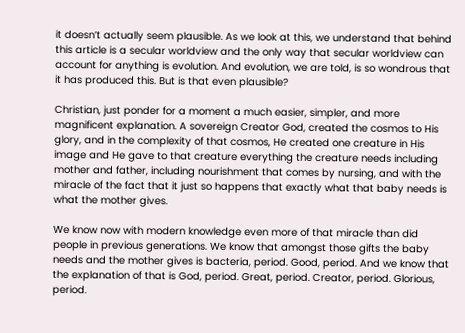it doesn’t actually seem plausible. As we look at this, we understand that behind this article is a secular worldview and the only way that secular worldview can account for anything is evolution. And evolution, we are told, is so wondrous that it has produced this. But is that even plausible?

Christian, just ponder for a moment a much easier, simpler, and more magnificent explanation. A sovereign Creator God, created the cosmos to His glory, and in the complexity of that cosmos, He created one creature in His image and He gave to that creature everything the creature needs including mother and father, including nourishment that comes by nursing, and with the miracle of the fact that it just so happens that exactly what that baby needs is what the mother gives.

We know now with modern knowledge even more of that miracle than did people in previous generations. We know that amongst those gifts the baby needs and the mother gives is bacteria, period. Good, period. And we know that the explanation of that is God, period. Great, period. Creator, period. Glorious, period.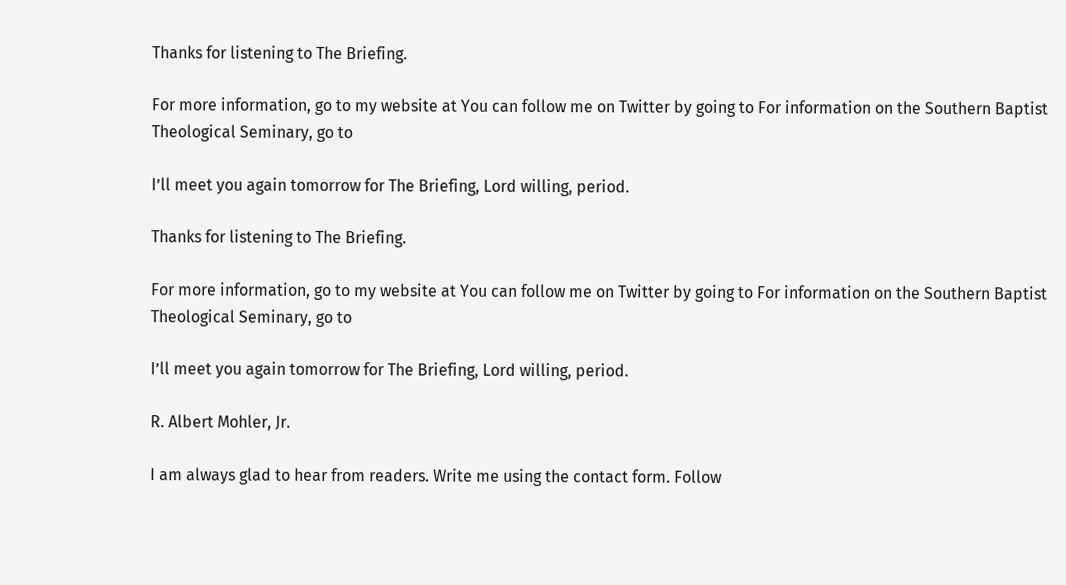Thanks for listening to The Briefing.

For more information, go to my website at You can follow me on Twitter by going to For information on the Southern Baptist Theological Seminary, go to

I’ll meet you again tomorrow for The Briefing, Lord willing, period.

Thanks for listening to The Briefing.

For more information, go to my website at You can follow me on Twitter by going to For information on the Southern Baptist Theological Seminary, go to

I’ll meet you again tomorrow for The Briefing, Lord willing, period.

R. Albert Mohler, Jr.

I am always glad to hear from readers. Write me using the contact form. Follow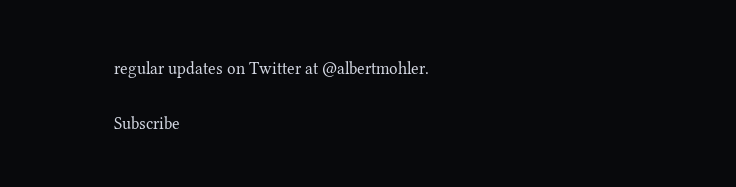regular updates on Twitter at @albertmohler.

Subscribe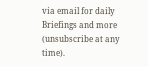via email for daily Briefings and more (unsubscribe at any time).